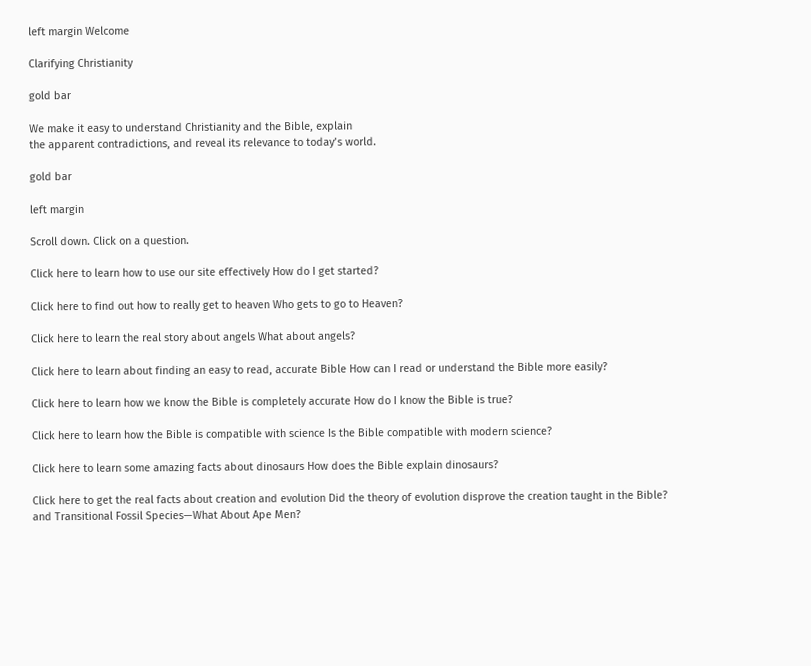left margin Welcome

Clarifying Christianity

gold bar

We make it easy to understand Christianity and the Bible, explain
the apparent contradictions, and reveal its relevance to today’s world.

gold bar

left margin

Scroll down. Click on a question.

Click here to learn how to use our site effectively How do I get started?

Click here to find out how to really get to heaven Who gets to go to Heaven?

Click here to learn the real story about angels What about angels?

Click here to learn about finding an easy to read, accurate Bible How can I read or understand the Bible more easily?

Click here to learn how we know the Bible is completely accurate How do I know the Bible is true?

Click here to learn how the Bible is compatible with science Is the Bible compatible with modern science?

Click here to learn some amazing facts about dinosaurs How does the Bible explain dinosaurs?

Click here to get the real facts about creation and evolution Did the theory of evolution disprove the creation taught in the Bible?
and Transitional Fossil Species—What About Ape Men?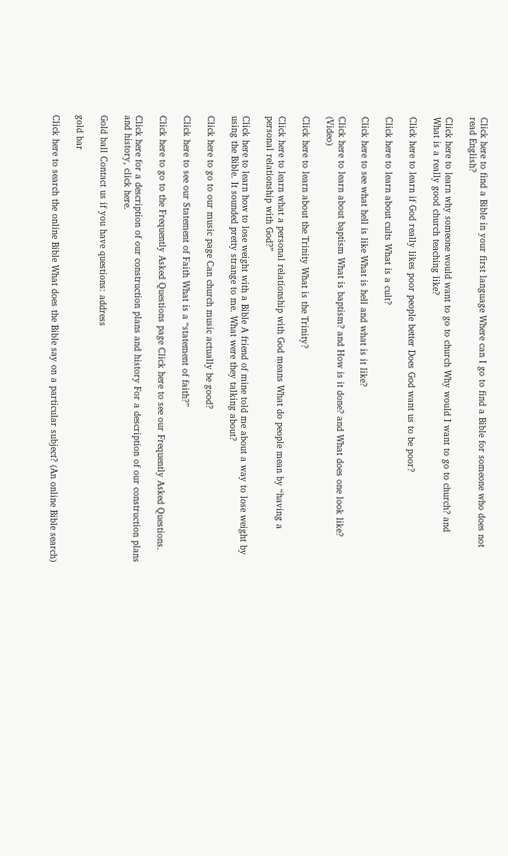Click here to find a Bible in your first language Where can I go to find a Bible for someone who does not read English?

Click here to learn why someone would want to go to church Why would I want to go to church? and
What is a really good church teaching like?

Click here to learn if God really likes poor people better Does God want us to be poor?

Click here to learn about cults What is a cult?

Click here to see what hell is like What is hell and what is it like?

Click here to learn about baptism What is baptism? and How is it done? and What does one look like? (Video)

Click here to learn about the Trinity What is the Trinity?

Click here to learn what a personal relationship with God means What do people mean by “having a personal relationship with God?”

Click here to learn how to lose weight with a Bible A friend of mine told me about a way to lose weight by using the Bible. It sounded pretty strange to me. What were they talking about?

Click here to go to our music page Can church music actually be good?

Click here to see our Statement of Faith What is a “statement of faith?”

Click here to go to the Frequently Asked Questions page Click here to see our Frequently Asked Questions.

Click here for a description of our construction plans and history For a description of our construction plans and history, click here.

Gold ball Contact us if you have questions: address

gold bar

Click here to search the online Bible What does the Bible say on a particular subject? (An online Bible search)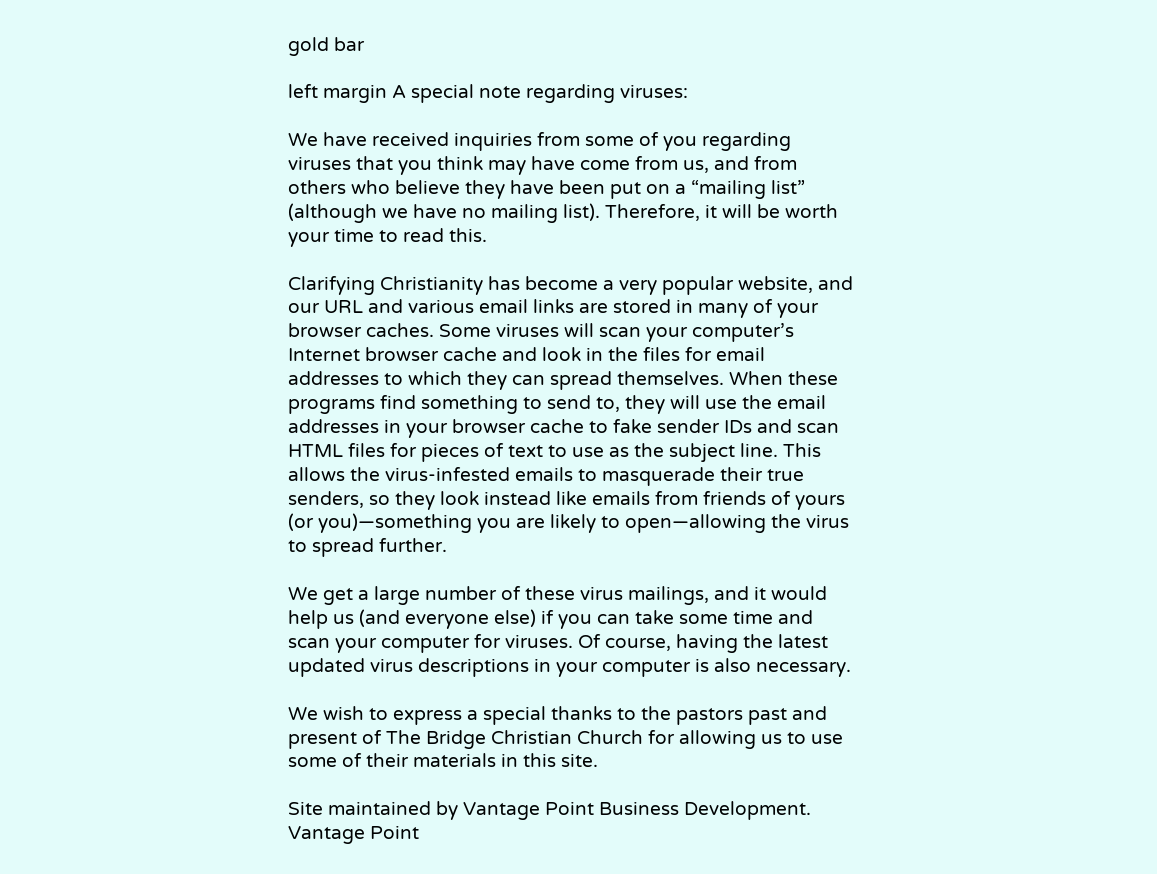gold bar

left margin A special note regarding viruses:

We have received inquiries from some of you regarding viruses that you think may have come from us, and from others who believe they have been put on a “mailing list” (although we have no mailing list). Therefore, it will be worth your time to read this.

Clarifying Christianity has become a very popular website, and our URL and various email links are stored in many of your browser caches. Some viruses will scan your computer’s Internet browser cache and look in the files for email addresses to which they can spread themselves. When these programs find something to send to, they will use the email addresses in your browser cache to fake sender IDs and scan HTML files for pieces of text to use as the subject line. This allows the virus-infested emails to masquerade their true senders, so they look instead like emails from friends of yours (or you)—something you are likely to open—allowing the virus to spread further.

We get a large number of these virus mailings, and it would help us (and everyone else) if you can take some time and scan your computer for viruses. Of course, having the latest updated virus descriptions in your computer is also necessary.

We wish to express a special thanks to the pastors past and present of The Bridge Christian Church for allowing us to use some of their materials in this site.

Site maintained by Vantage Point Business Development. Vantage Point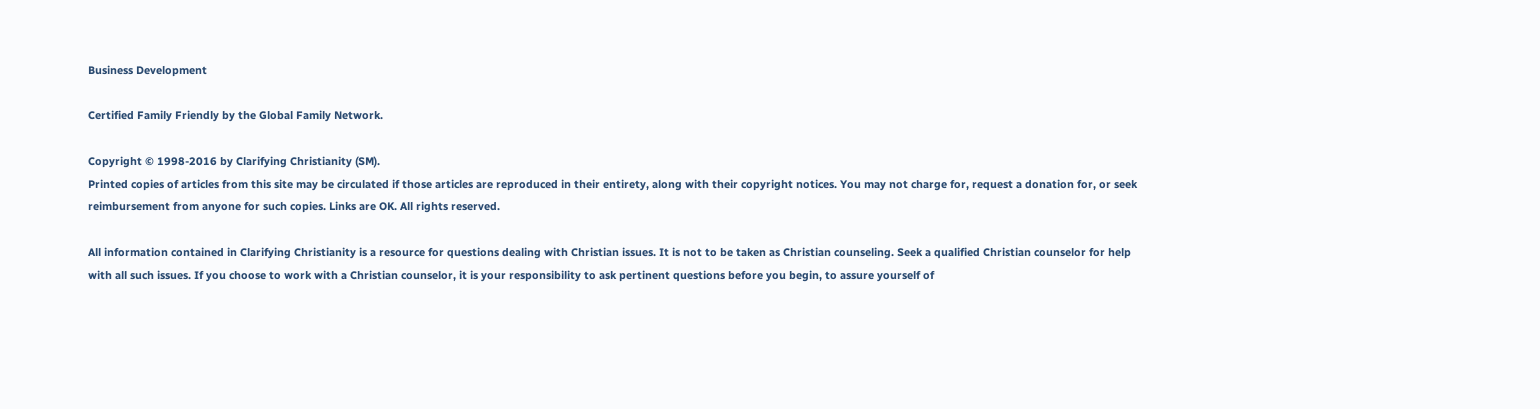Business Development

Certified Family Friendly by the Global Family Network.

Copyright © 1998-2016 by Clarifying Christianity (SM).
Printed copies of articles from this site may be circulated if those articles are reproduced in their entirety, along with their copyright notices. You may not charge for, request a donation for, or seek reimbursement from anyone for such copies. Links are OK. All rights reserved.

All information contained in Clarifying Christianity is a resource for questions dealing with Christian issues. It is not to be taken as Christian counseling. Seek a qualified Christian counselor for help with all such issues. If you choose to work with a Christian counselor, it is your responsibility to ask pertinent questions before you begin, to assure yourself of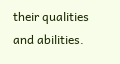their qualities and abilities.